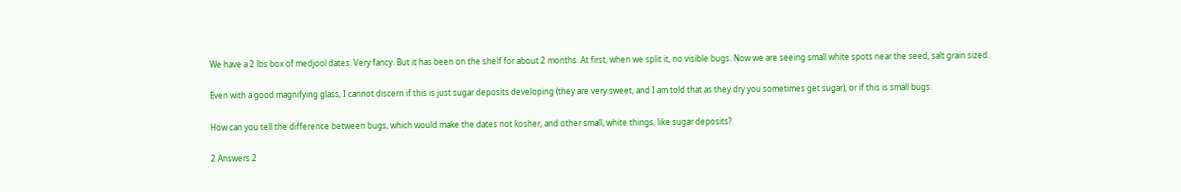We have a 2 lbs box of medjool dates. Very fancy. But it has been on the shelf for about 2 months. At first, when we split it, no visible bugs. Now we are seeing small white spots near the seed, salt grain sized.

Even with a good magnifying glass, I cannot discern if this is just sugar deposits developing (they are very sweet, and I am told that as they dry you sometimes get sugar), or if this is small bugs.

How can you tell the difference between bugs, which would make the dates not kosher, and other small, white things, like sugar deposits?

2 Answers 2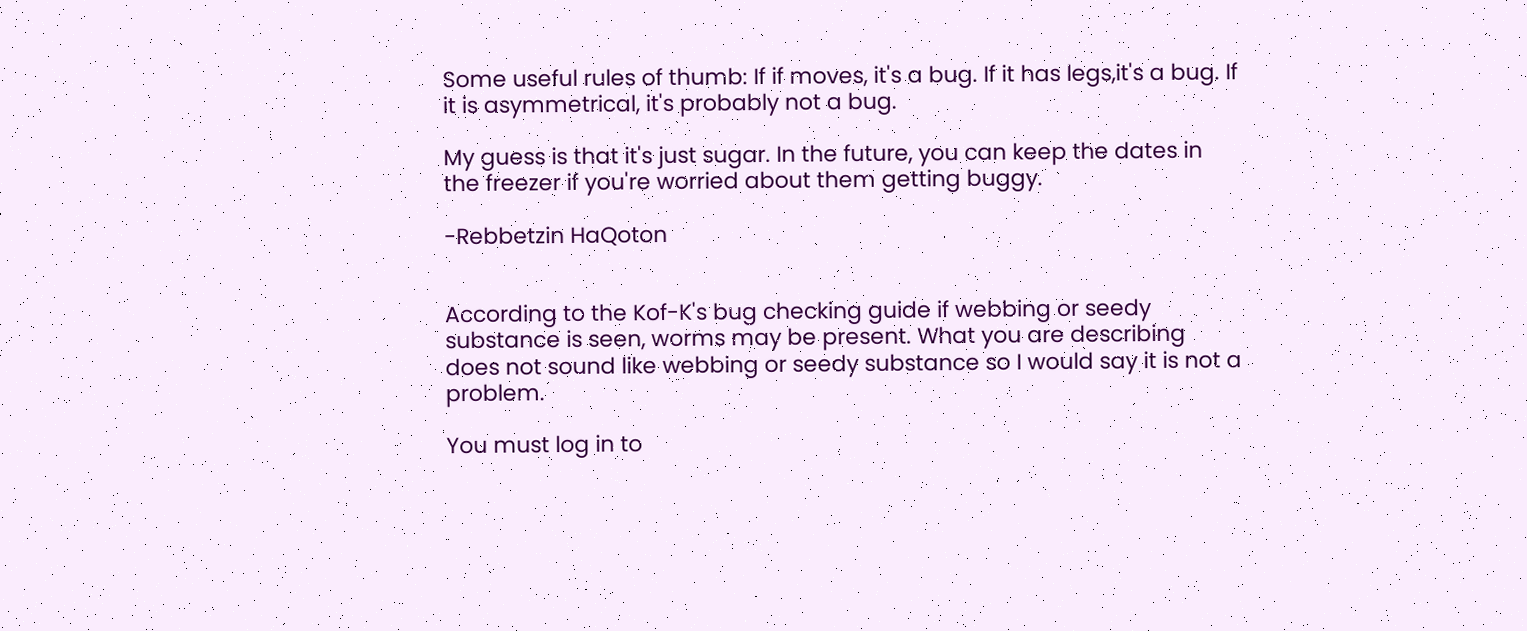Some useful rules of thumb: If if moves, it's a bug. If it has legs,it's a bug. If it is asymmetrical, it's probably not a bug.

My guess is that it's just sugar. In the future, you can keep the dates in the freezer if you're worried about them getting buggy.

-Rebbetzin HaQoton


According to the Kof-K's bug checking guide if webbing or seedy substance is seen, worms may be present. What you are describing does not sound like webbing or seedy substance so I would say it is not a problem.

You must log in to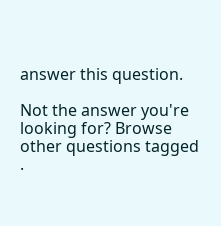answer this question.

Not the answer you're looking for? Browse other questions tagged .